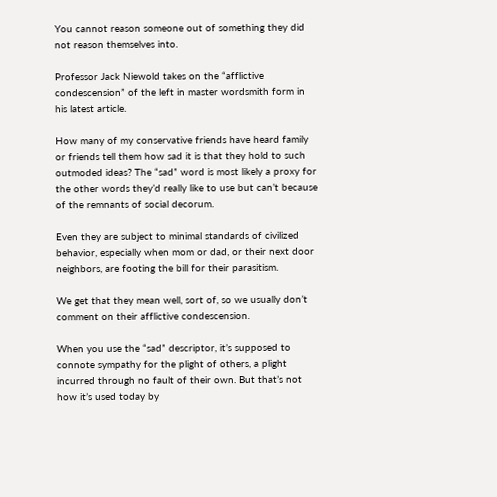You cannot reason someone out of something they did not reason themselves into.

Professor Jack Niewold takes on the “afflictive condescension” of the left in master wordsmith form in his latest article.

How many of my conservative friends have heard family or friends tell them how sad it is that they hold to such outmoded ideas? The “sad” word is most likely a proxy for the other words they’d really like to use but can’t because of the remnants of social decorum.

Even they are subject to minimal standards of civilized behavior, especially when mom or dad, or their next door neighbors, are footing the bill for their parasitism.

We get that they mean well, sort of, so we usually don’t comment on their afflictive condescension.

When you use the “sad” descriptor, it’s supposed to connote sympathy for the plight of others, a plight incurred through no fault of their own. But that’s not how it’s used today by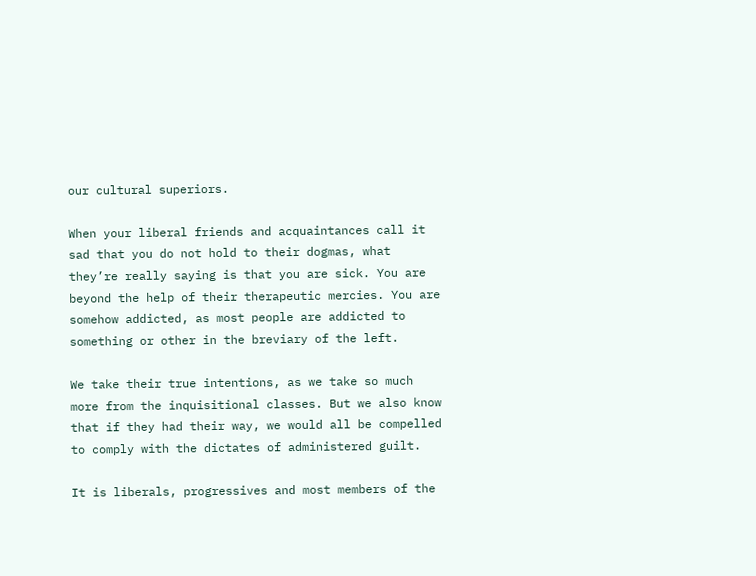our cultural superiors.

When your liberal friends and acquaintances call it sad that you do not hold to their dogmas, what they’re really saying is that you are sick. You are beyond the help of their therapeutic mercies. You are somehow addicted, as most people are addicted to something or other in the breviary of the left.

We take their true intentions, as we take so much more from the inquisitional classes. But we also know that if they had their way, we would all be compelled to comply with the dictates of administered guilt.

It is liberals, progressives and most members of the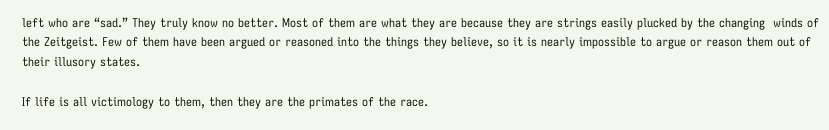left who are “sad.” They truly know no better. Most of them are what they are because they are strings easily plucked by the changing  winds of the Zeitgeist. Few of them have been argued or reasoned into the things they believe, so it is nearly impossible to argue or reason them out of their illusory states.

If life is all victimology to them, then they are the primates of the race.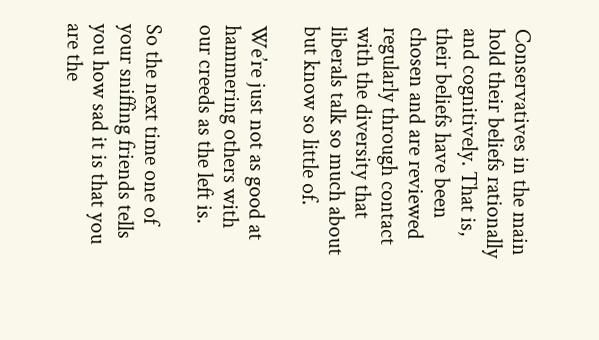Conservatives in the main hold their beliefs rationally and cognitively. That is, their beliefs have been chosen and are reviewed regularly through contact with the diversity that liberals talk so much about but know so little of.

We’re just not as good at hammering others with our creeds as the left is.

So the next time one of your sniffing friends tells you how sad it is that you are the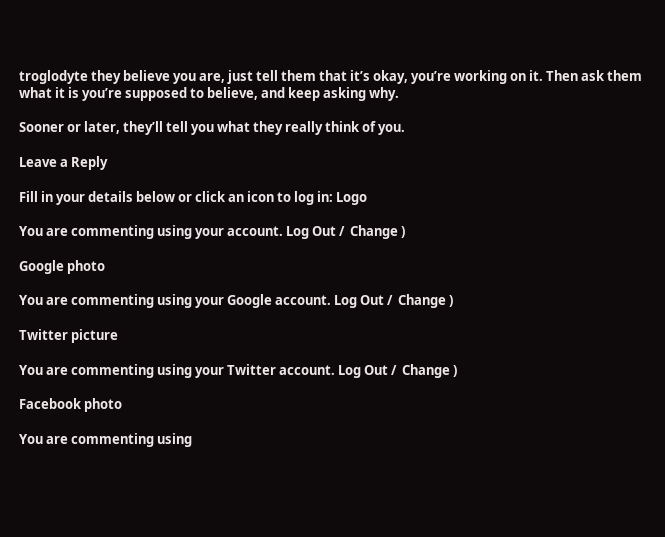troglodyte they believe you are, just tell them that it’s okay, you’re working on it. Then ask them what it is you’re supposed to believe, and keep asking why.

Sooner or later, they’ll tell you what they really think of you.

Leave a Reply

Fill in your details below or click an icon to log in: Logo

You are commenting using your account. Log Out /  Change )

Google photo

You are commenting using your Google account. Log Out /  Change )

Twitter picture

You are commenting using your Twitter account. Log Out /  Change )

Facebook photo

You are commenting using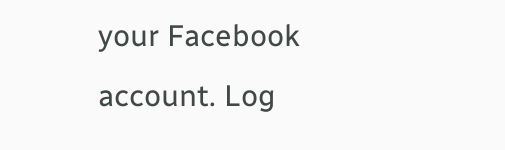your Facebook account. Log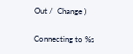Out /  Change )

Connecting to %s